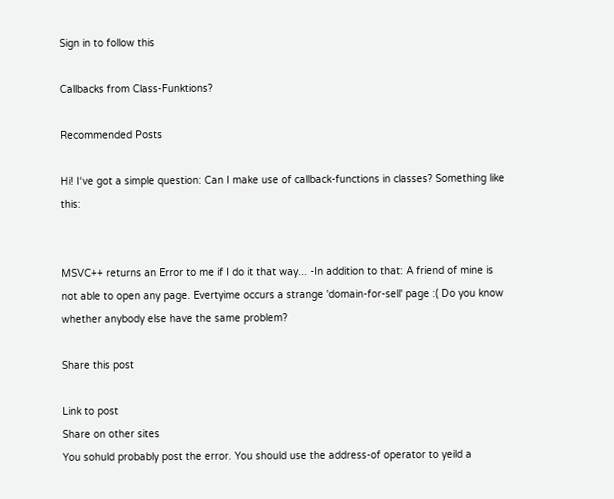Sign in to follow this

Callbacks from Class-Funktions?

Recommended Posts

Hi! I‘ve got a simple question: Can I make use of callback-functions in classes? Something like this:


MSVC++ returns an Error to me if I do it that way... -In addition to that: A friend of mine is not able to open any page. Evertyime occurs a strange 'domain-for-sell' page :( Do you know whether anybody else have the same problem?

Share this post

Link to post
Share on other sites
You sohuld probably post the error. You should use the address-of operator to yeild a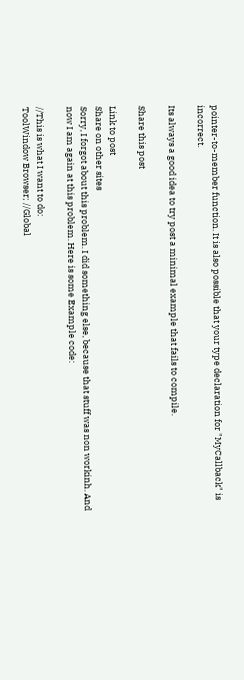pointer-to-member function. It is also possible that your type declaration for "MyCallback" is incorrect.

Its always a good idea to try post a minimal example that fails to compile.

Share this post

Link to post
Share on other sites
Sorry, I forgot about this problem. I did something else, because that stuff was non workinh. And now I am again at this problem. Here is some Example code:

//This is what I want to do:
ToolWindow Browser; //Global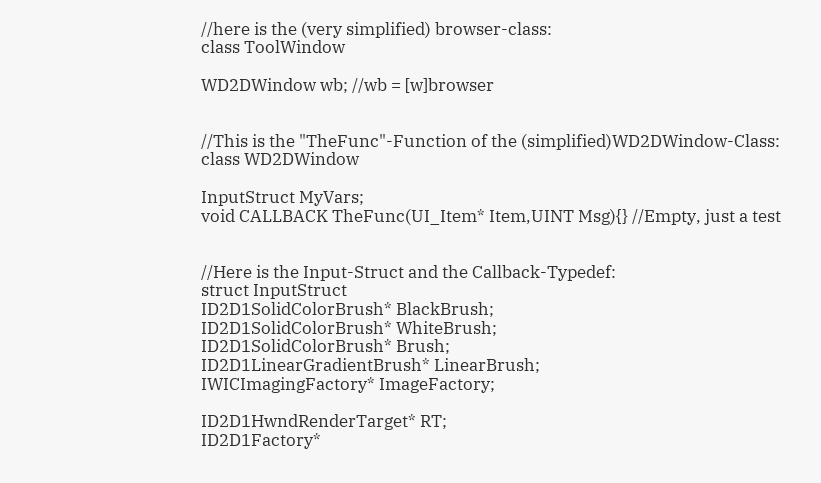//here is the (very simplified) browser-class:
class ToolWindow

WD2DWindow wb; //wb = [w]browser


//This is the "TheFunc"-Function of the (simplified)WD2DWindow-Class:
class WD2DWindow

InputStruct MyVars;
void CALLBACK TheFunc(UI_Item* Item,UINT Msg){} //Empty, just a test


//Here is the Input-Struct and the Callback-Typedef:
struct InputStruct
ID2D1SolidColorBrush* BlackBrush;
ID2D1SolidColorBrush* WhiteBrush;
ID2D1SolidColorBrush* Brush;
ID2D1LinearGradientBrush* LinearBrush;
IWICImagingFactory* ImageFactory;

ID2D1HwndRenderTarget* RT;
ID2D1Factory*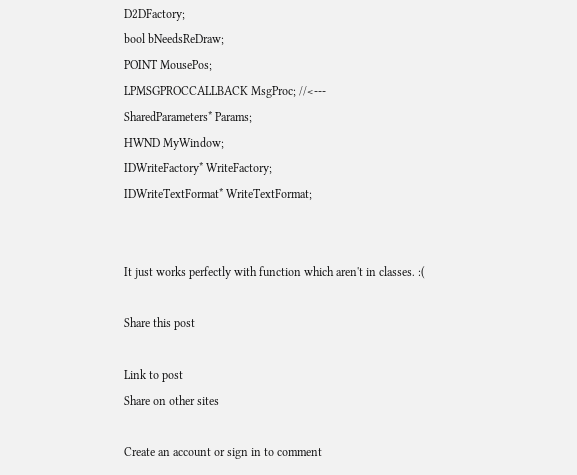D2DFactory;
bool bNeedsReDraw;
POINT MousePos;
LPMSGPROCCALLBACK MsgProc; //<---
SharedParameters* Params;
HWND MyWindow;
IDWriteFactory* WriteFactory;
IDWriteTextFormat* WriteTextFormat;


It just works perfectly with function which aren't in classes. :(

Share this post

Link to post
Share on other sites

Create an account or sign in to comment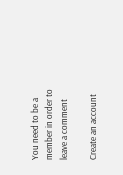You need to be a member in order to leave a comment

Create an account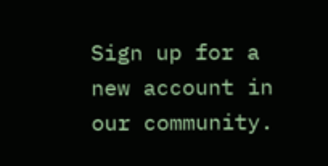Sign up for a new account in our community.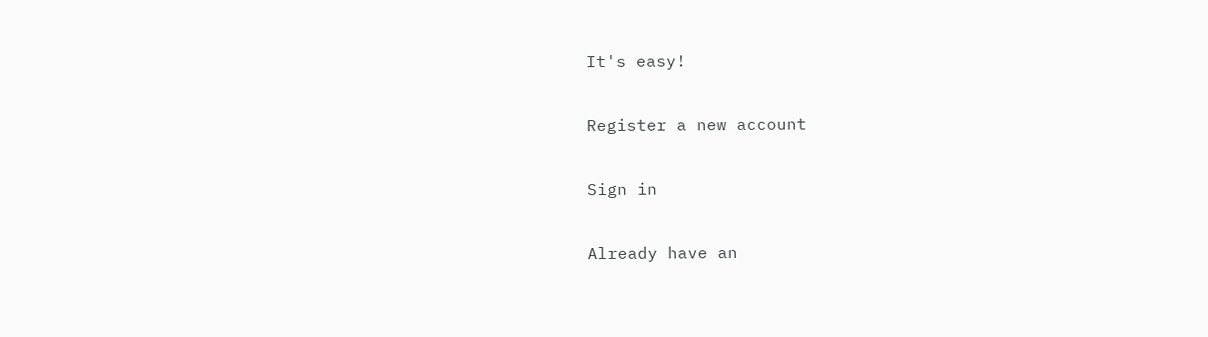It's easy!

Register a new account

Sign in

Already have an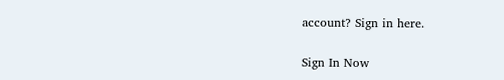account? Sign in here.

Sign In Now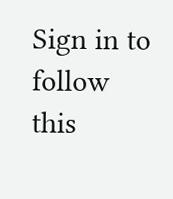Sign in to follow this